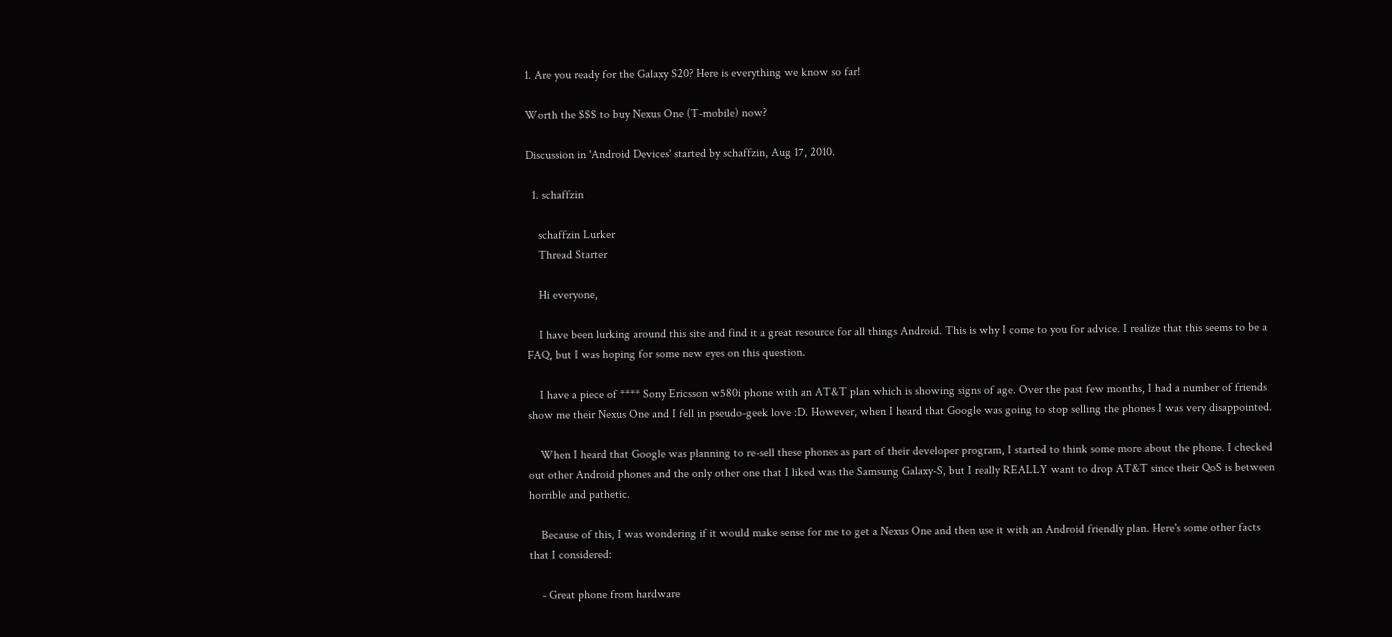1. Are you ready for the Galaxy S20? Here is everything we know so far!

Worth the $$$ to buy Nexus One (T-mobile) now?

Discussion in 'Android Devices' started by schaffzin, Aug 17, 2010.

  1. schaffzin

    schaffzin Lurker
    Thread Starter

    Hi everyone,

    I have been lurking around this site and find it a great resource for all things Android. This is why I come to you for advice. I realize that this seems to be a FAQ, but I was hoping for some new eyes on this question.

    I have a piece of **** Sony Ericsson w580i phone with an AT&T plan which is showing signs of age. Over the past few months, I had a number of friends show me their Nexus One and I fell in pseudo-geek love :D. However, when I heard that Google was going to stop selling the phones I was very disappointed.

    When I heard that Google was planning to re-sell these phones as part of their developer program, I started to think some more about the phone. I checked out other Android phones and the only other one that I liked was the Samsung Galaxy-S, but I really REALLY want to drop AT&T since their QoS is between horrible and pathetic.

    Because of this, I was wondering if it would make sense for me to get a Nexus One and then use it with an Android friendly plan. Here's some other facts that I considered:

    - Great phone from hardware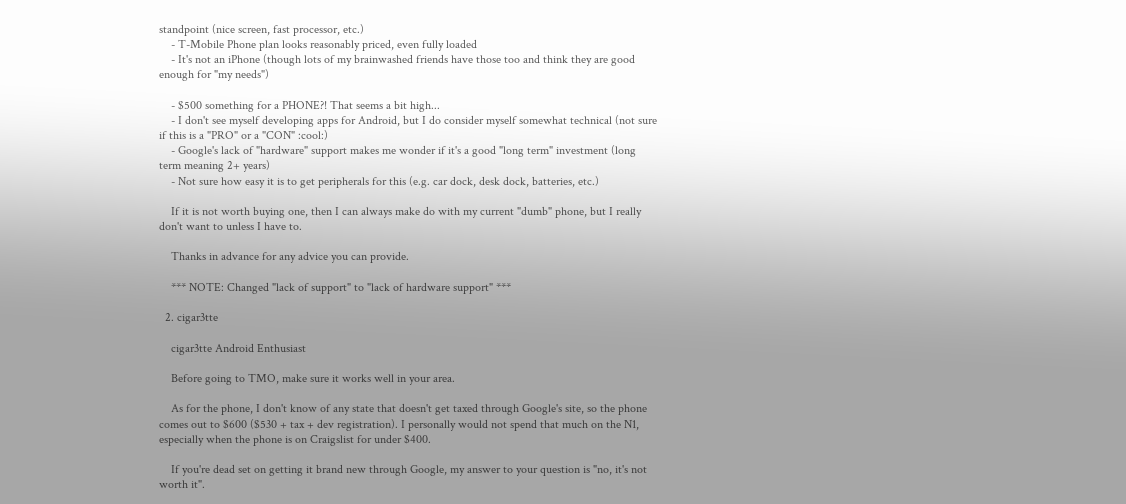standpoint (nice screen, fast processor, etc.)
    - T-Mobile Phone plan looks reasonably priced, even fully loaded
    - It's not an iPhone (though lots of my brainwashed friends have those too and think they are good enough for "my needs")

    - $500 something for a PHONE?! That seems a bit high...
    - I don't see myself developing apps for Android, but I do consider myself somewhat technical (not sure if this is a "PRO" or a "CON" :cool:)
    - Google's lack of "hardware" support makes me wonder if it's a good "long term" investment (long term meaning 2+ years)
    - Not sure how easy it is to get peripherals for this (e.g. car dock, desk dock, batteries, etc.)

    If it is not worth buying one, then I can always make do with my current "dumb" phone, but I really don't want to unless I have to.

    Thanks in advance for any advice you can provide.

    *** NOTE: Changed "lack of support" to "lack of hardware support" ***

  2. cigar3tte

    cigar3tte Android Enthusiast

    Before going to TMO, make sure it works well in your area.

    As for the phone, I don't know of any state that doesn't get taxed through Google's site, so the phone comes out to $600 ($530 + tax + dev registration). I personally would not spend that much on the N1, especially when the phone is on Craigslist for under $400.

    If you're dead set on getting it brand new through Google, my answer to your question is "no, it's not worth it".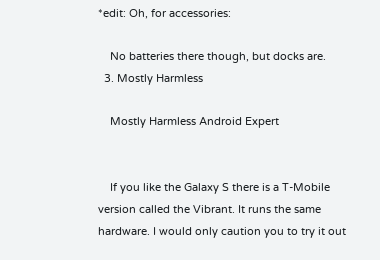*edit: Oh, for accessories:

    No batteries there though, but docks are.
  3. Mostly Harmless

    Mostly Harmless Android Expert


    If you like the Galaxy S there is a T-Mobile version called the Vibrant. It runs the same hardware. I would only caution you to try it out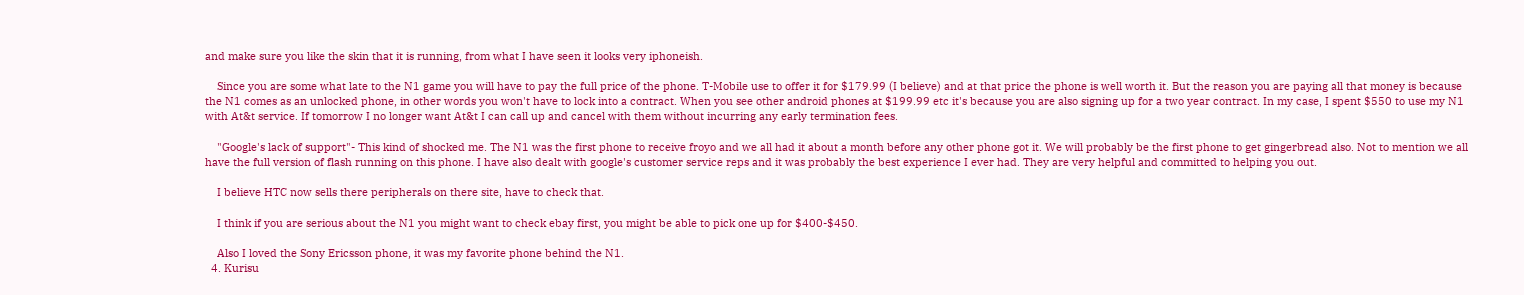and make sure you like the skin that it is running, from what I have seen it looks very iphoneish.

    Since you are some what late to the N1 game you will have to pay the full price of the phone. T-Mobile use to offer it for $179.99 (I believe) and at that price the phone is well worth it. But the reason you are paying all that money is because the N1 comes as an unlocked phone, in other words you won't have to lock into a contract. When you see other android phones at $199.99 etc it's because you are also signing up for a two year contract. In my case, I spent $550 to use my N1 with At&t service. If tomorrow I no longer want At&t I can call up and cancel with them without incurring any early termination fees.

    "Google's lack of support"- This kind of shocked me. The N1 was the first phone to receive froyo and we all had it about a month before any other phone got it. We will probably be the first phone to get gingerbread also. Not to mention we all have the full version of flash running on this phone. I have also dealt with google's customer service reps and it was probably the best experience I ever had. They are very helpful and committed to helping you out.

    I believe HTC now sells there peripherals on there site, have to check that.

    I think if you are serious about the N1 you might want to check ebay first, you might be able to pick one up for $400-$450.

    Also I loved the Sony Ericsson phone, it was my favorite phone behind the N1.
  4. Kurisu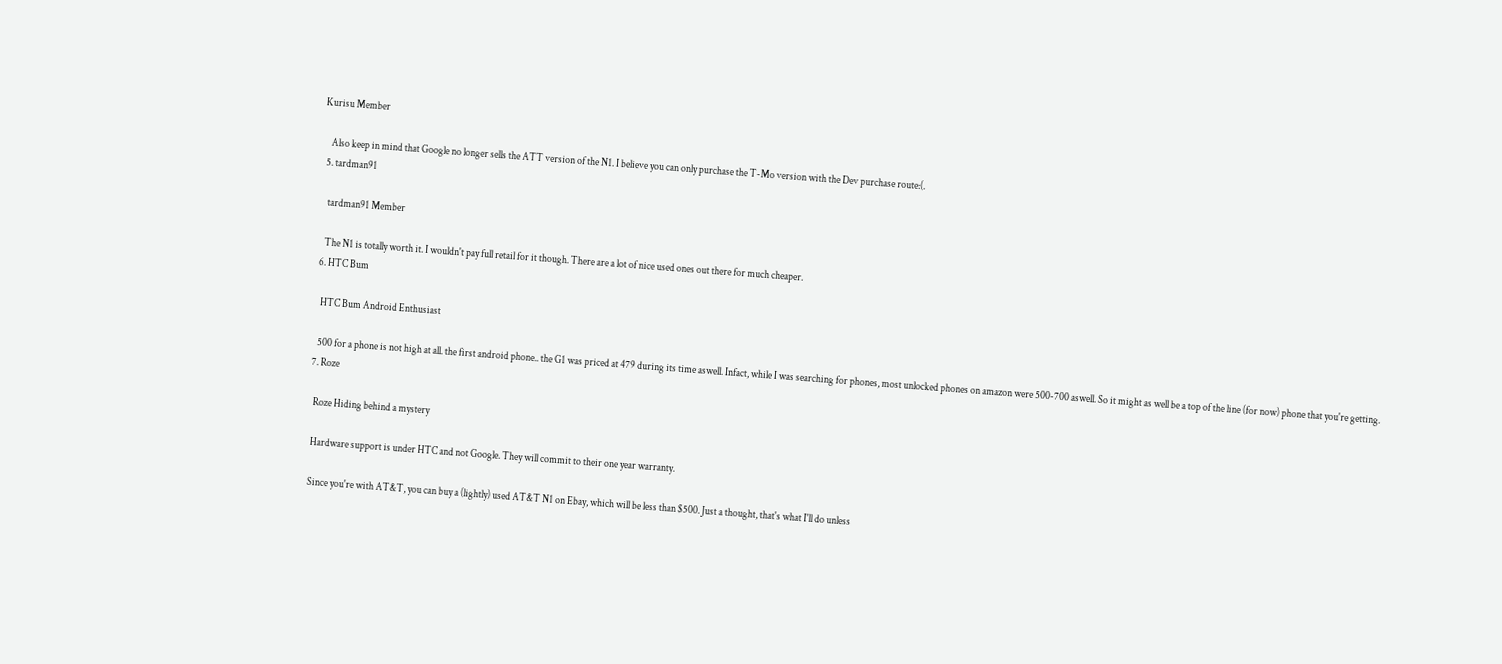Kurisu Member

    Also keep in mind that Google no longer sells the ATT version of the N1. I believe you can only purchase the T-Mo version with the Dev purchase route:(.
  5. tardman91

    tardman91 Member

    The N1 is totally worth it. I wouldn't pay full retail for it though. There are a lot of nice used ones out there for much cheaper.
  6. HTC Bum

    HTC Bum Android Enthusiast

    500 for a phone is not high at all. the first android phone.. the G1 was priced at 479 during its time aswell. Infact, while I was searching for phones, most unlocked phones on amazon were 500-700 aswell. So it might as well be a top of the line (for now) phone that you're getting.
  7. Roze

    Roze Hiding behind a mystery

    Hardware support is under HTC and not Google. They will commit to their one year warranty.

    Since you're with AT&T, you can buy a (lightly) used AT&T N1 on Ebay, which will be less than $500. Just a thought, that's what I'll do unless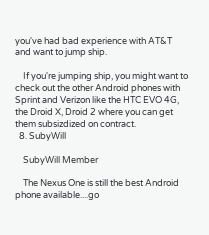you've had bad experience with AT&T and want to jump ship.

    If you're jumping ship, you might want to check out the other Android phones with Sprint and Verizon like the HTC EVO 4G, the Droid X, Droid 2 where you can get them subsizdized on contract.
  8. SubyWill

    SubyWill Member

    The Nexus One is still the best Android phone available....go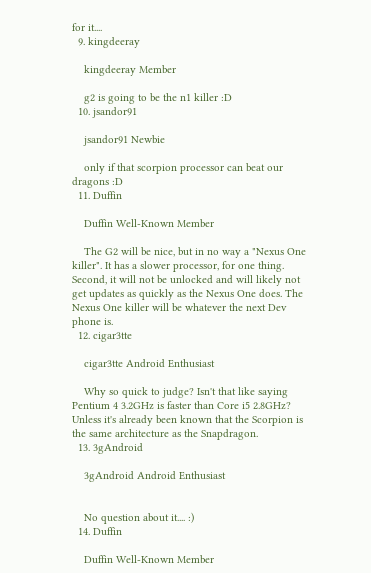for it....
  9. kingdeeray

    kingdeeray Member

    g2 is going to be the n1 killer :D
  10. jsandor91

    jsandor91 Newbie

    only if that scorpion processor can beat our dragons :D
  11. Duffin

    Duffin Well-Known Member

    The G2 will be nice, but in no way a "Nexus One killer". It has a slower processor, for one thing. Second, it will not be unlocked and will likely not get updates as quickly as the Nexus One does. The Nexus One killer will be whatever the next Dev phone is.
  12. cigar3tte

    cigar3tte Android Enthusiast

    Why so quick to judge? Isn't that like saying Pentium 4 3.2GHz is faster than Core i5 2.8GHz? Unless it's already been known that the Scorpion is the same architecture as the Snapdragon.
  13. 3gAndroid

    3gAndroid Android Enthusiast


    No question about it.... :)
  14. Duffin

    Duffin Well-Known Member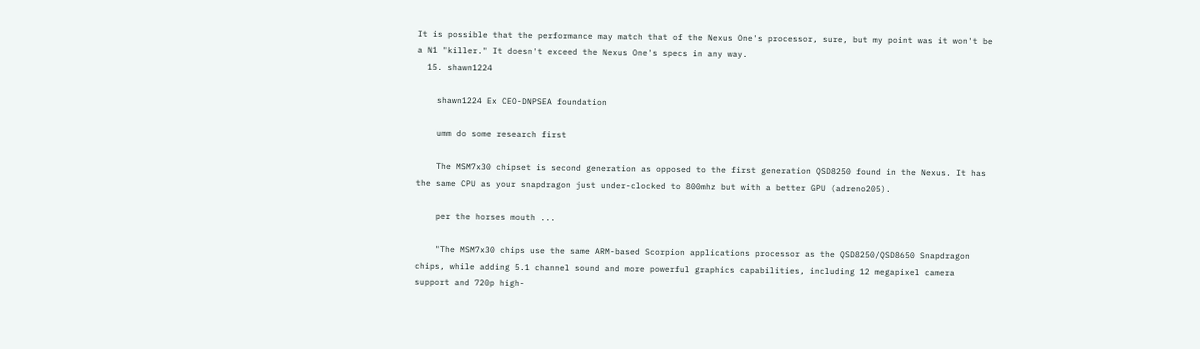It is possible that the performance may match that of the Nexus One's processor, sure, but my point was it won't be a N1 "killer." It doesn't exceed the Nexus One's specs in any way.
  15. shawn1224

    shawn1224 Ex CEO-DNPSEA foundation

    umm do some research first

    The MSM7x30 chipset is second generation as opposed to the first generation QSD8250 found in the Nexus. It has the same CPU as your snapdragon just under-clocked to 800mhz but with a better GPU (adreno205).

    per the horses mouth ...

    "The MSM7x30 chips use the same ARM-based Scorpion applications processor as the QSD8250/QSD8650 Snapdragon chips, while adding 5.1 channel sound and more powerful graphics capabilities, including 12 megapixel camera support and 720p high-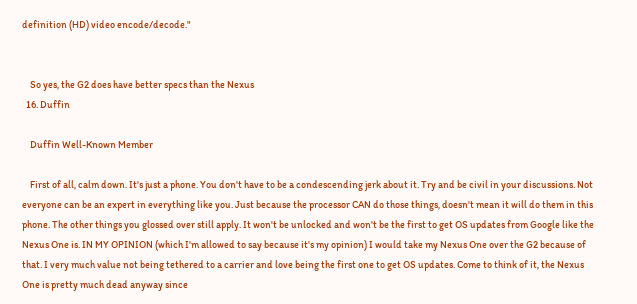definition (HD) video encode/decode."


    So yes, the G2 does have better specs than the Nexus
  16. Duffin

    Duffin Well-Known Member

    First of all, calm down. It's just a phone. You don't have to be a condescending jerk about it. Try and be civil in your discussions. Not everyone can be an expert in everything like you. Just because the processor CAN do those things, doesn't mean it will do them in this phone. The other things you glossed over still apply. It won't be unlocked and won't be the first to get OS updates from Google like the Nexus One is. IN MY OPINION (which I'm allowed to say because it's my opinion) I would take my Nexus One over the G2 because of that. I very much value not being tethered to a carrier and love being the first one to get OS updates. Come to think of it, the Nexus One is pretty much dead anyway since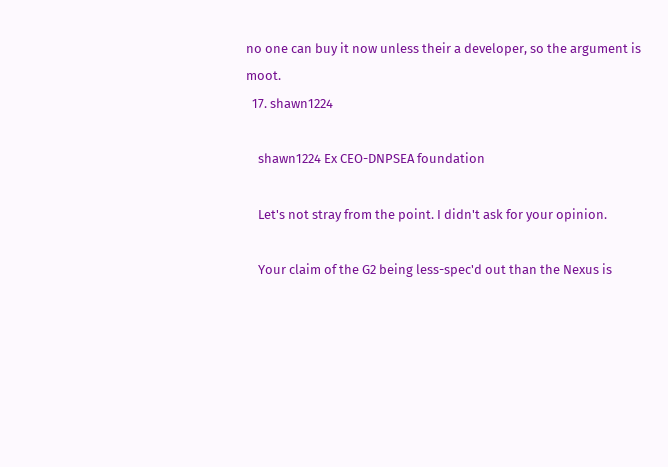no one can buy it now unless their a developer, so the argument is moot.
  17. shawn1224

    shawn1224 Ex CEO-DNPSEA foundation

    Let's not stray from the point. I didn't ask for your opinion.

    Your claim of the G2 being less-spec'd out than the Nexus is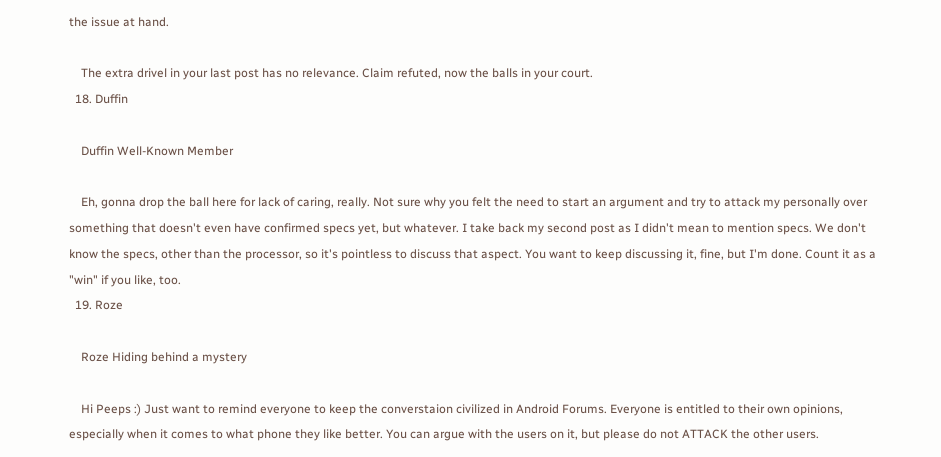the issue at hand.

    The extra drivel in your last post has no relevance. Claim refuted, now the balls in your court.
  18. Duffin

    Duffin Well-Known Member

    Eh, gonna drop the ball here for lack of caring, really. Not sure why you felt the need to start an argument and try to attack my personally over something that doesn't even have confirmed specs yet, but whatever. I take back my second post as I didn't mean to mention specs. We don't know the specs, other than the processor, so it's pointless to discuss that aspect. You want to keep discussing it, fine, but I'm done. Count it as a "win" if you like, too.
  19. Roze

    Roze Hiding behind a mystery

    Hi Peeps :) Just want to remind everyone to keep the converstaion civilized in Android Forums. Everyone is entitled to their own opinions, especially when it comes to what phone they like better. You can argue with the users on it, but please do not ATTACK the other users.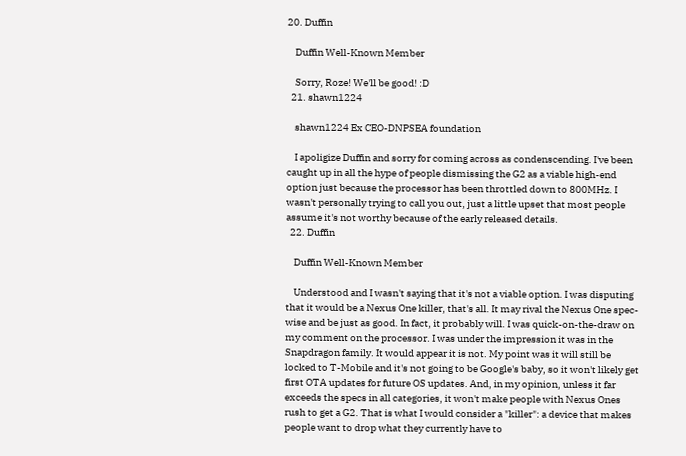20. Duffin

    Duffin Well-Known Member

    Sorry, Roze! We'll be good! :D
  21. shawn1224

    shawn1224 Ex CEO-DNPSEA foundation

    I apoligize Duffin and sorry for coming across as condenscending. I've been caught up in all the hype of people dismissing the G2 as a viable high-end option just because the processor has been throttled down to 800MHz. I wasn't personally trying to call you out, just a little upset that most people assume it's not worthy because of the early released details.
  22. Duffin

    Duffin Well-Known Member

    Understood and I wasn't saying that it's not a viable option. I was disputing that it would be a Nexus One killer, that's all. It may rival the Nexus One spec-wise and be just as good. In fact, it probably will. I was quick-on-the-draw on my comment on the processor. I was under the impression it was in the Snapdragon family. It would appear it is not. My point was it will still be locked to T-Mobile and it's not going to be Google's baby, so it won't likely get first OTA updates for future OS updates. And, in my opinion, unless it far exceeds the specs in all categories, it won't make people with Nexus Ones rush to get a G2. That is what I would consider a "killer": a device that makes people want to drop what they currently have to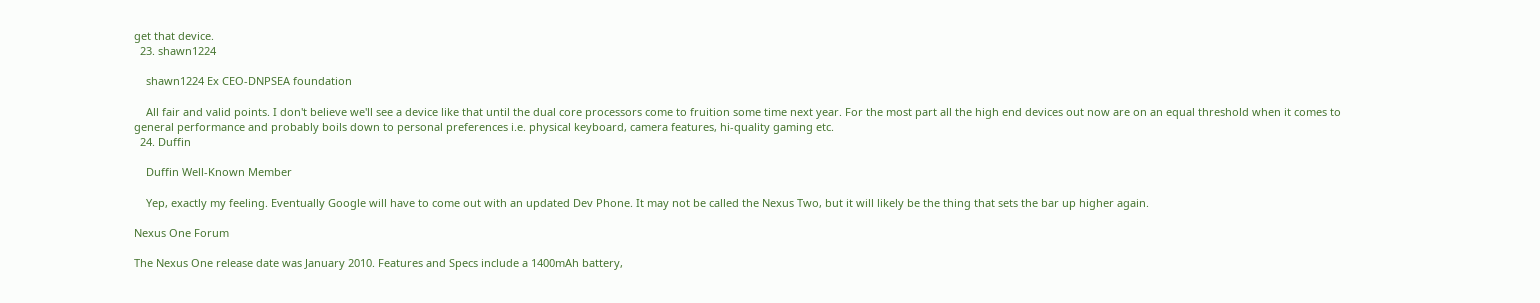get that device.
  23. shawn1224

    shawn1224 Ex CEO-DNPSEA foundation

    All fair and valid points. I don't believe we'll see a device like that until the dual core processors come to fruition some time next year. For the most part all the high end devices out now are on an equal threshold when it comes to general performance and probably boils down to personal preferences i.e. physical keyboard, camera features, hi-quality gaming etc.
  24. Duffin

    Duffin Well-Known Member

    Yep, exactly my feeling. Eventually Google will have to come out with an updated Dev Phone. It may not be called the Nexus Two, but it will likely be the thing that sets the bar up higher again.

Nexus One Forum

The Nexus One release date was January 2010. Features and Specs include a 1400mAh battery,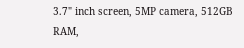3.7" inch screen, 5MP camera, 512GB RAM,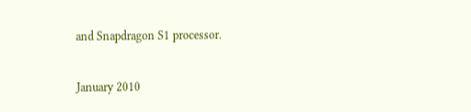and Snapdragon S1 processor.

January 2010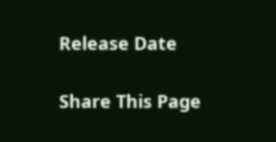Release Date

Share This Page